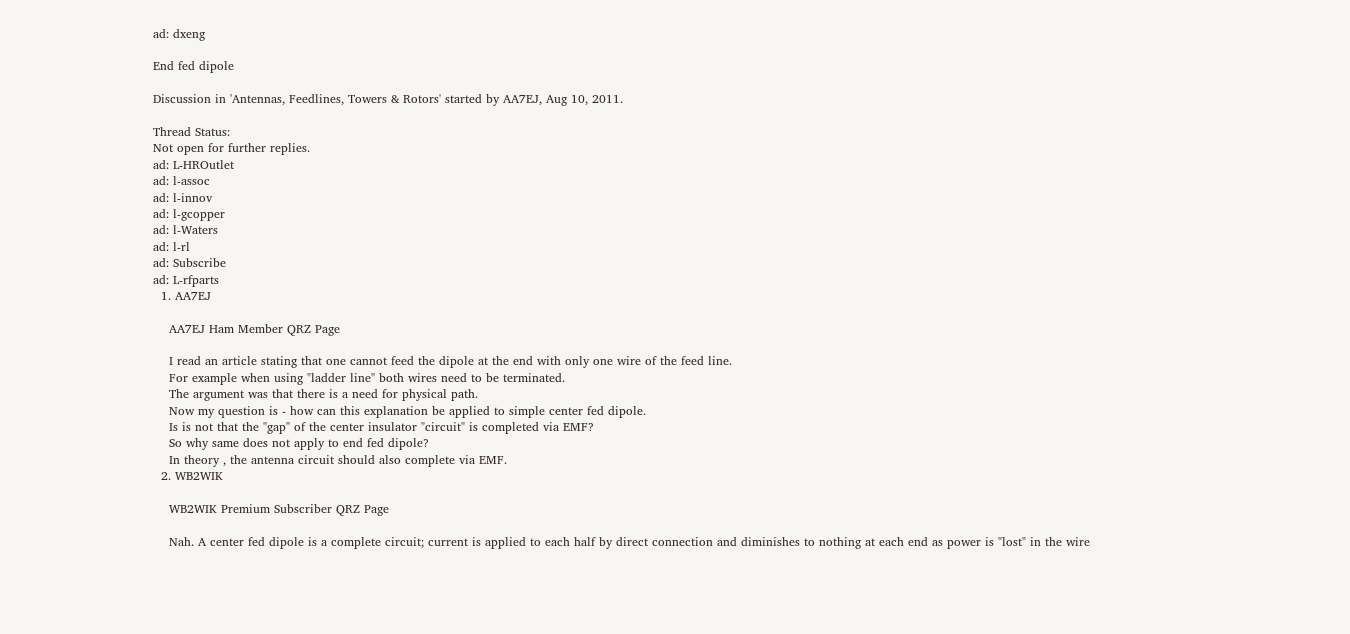ad: dxeng

End fed dipole

Discussion in 'Antennas, Feedlines, Towers & Rotors' started by AA7EJ, Aug 10, 2011.

Thread Status:
Not open for further replies.
ad: L-HROutlet
ad: l-assoc
ad: l-innov
ad: l-gcopper
ad: l-Waters
ad: l-rl
ad: Subscribe
ad: L-rfparts
  1. AA7EJ

    AA7EJ Ham Member QRZ Page

    I read an article stating that one cannot feed the dipole at the end with only one wire of the feed line.
    For example when using "ladder line" both wires need to be terminated.
    The argument was that there is a need for physical path.
    Now my question is - how can this explanation be applied to simple center fed dipole.
    Is is not that the "gap" of the center insulator "circuit" is completed via EMF?
    So why same does not apply to end fed dipole?
    In theory , the antenna circuit should also complete via EMF.
  2. WB2WIK

    WB2WIK Premium Subscriber QRZ Page

    Nah. A center fed dipole is a complete circuit; current is applied to each half by direct connection and diminishes to nothing at each end as power is "lost" in the wire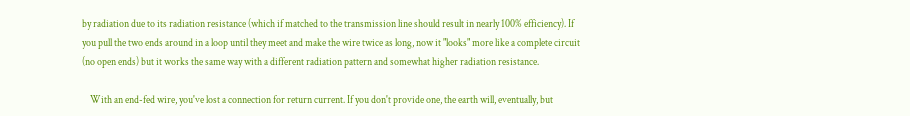by radiation due to its radiation resistance (which if matched to the transmission line should result in nearly 100% efficiency). If you pull the two ends around in a loop until they meet and make the wire twice as long, now it "looks" more like a complete circuit (no open ends) but it works the same way with a different radiation pattern and somewhat higher radiation resistance.

    With an end-fed wire, you've lost a connection for return current. If you don't provide one, the earth will, eventually, but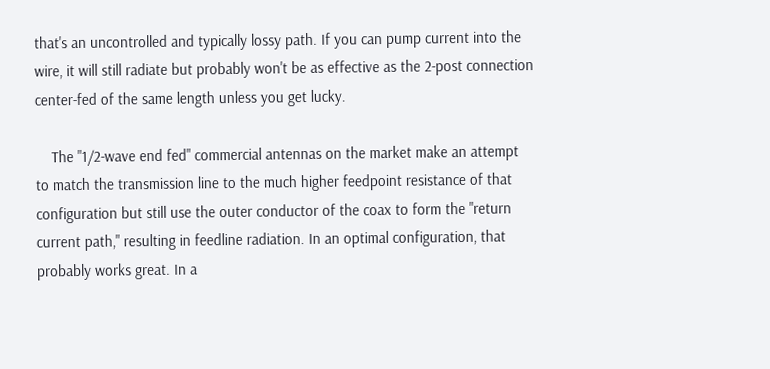that's an uncontrolled and typically lossy path. If you can pump current into the wire, it will still radiate but probably won't be as effective as the 2-post connection center-fed of the same length unless you get lucky.

    The "1/2-wave end fed" commercial antennas on the market make an attempt to match the transmission line to the much higher feedpoint resistance of that configuration but still use the outer conductor of the coax to form the "return current path," resulting in feedline radiation. In an optimal configuration, that probably works great. In a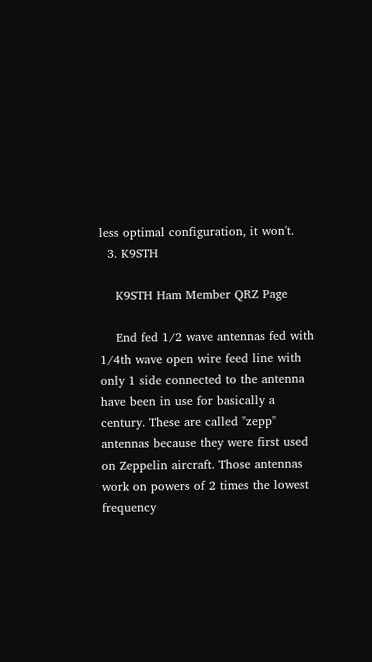less optimal configuration, it won't.
  3. K9STH

    K9STH Ham Member QRZ Page

    End fed 1/2 wave antennas fed with 1/4th wave open wire feed line with only 1 side connected to the antenna have been in use for basically a century. These are called "zepp" antennas because they were first used on Zeppelin aircraft. Those antennas work on powers of 2 times the lowest frequency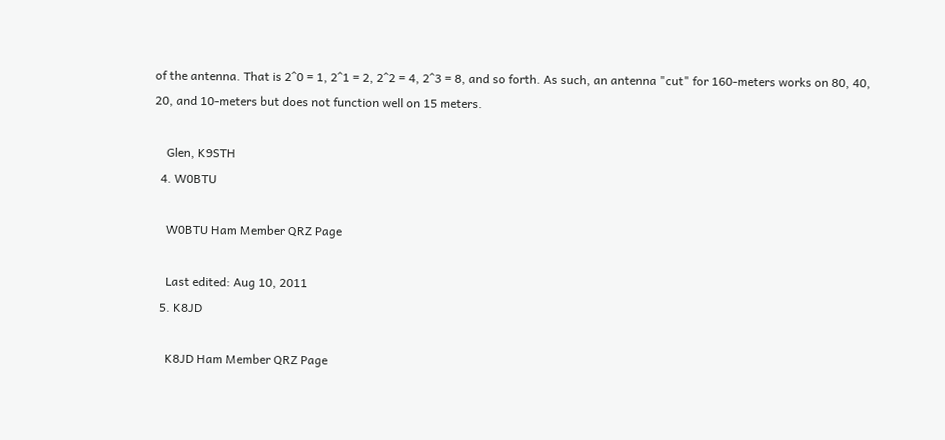of the antenna. That is 2^0 = 1, 2^1 = 2, 2^2 = 4, 2^3 = 8, and so forth. As such, an antenna "cut" for 160-meters works on 80, 40, 20, and 10-meters but does not function well on 15 meters.

    Glen, K9STH
  4. W0BTU

    W0BTU Ham Member QRZ Page

    Last edited: Aug 10, 2011
  5. K8JD

    K8JD Ham Member QRZ Page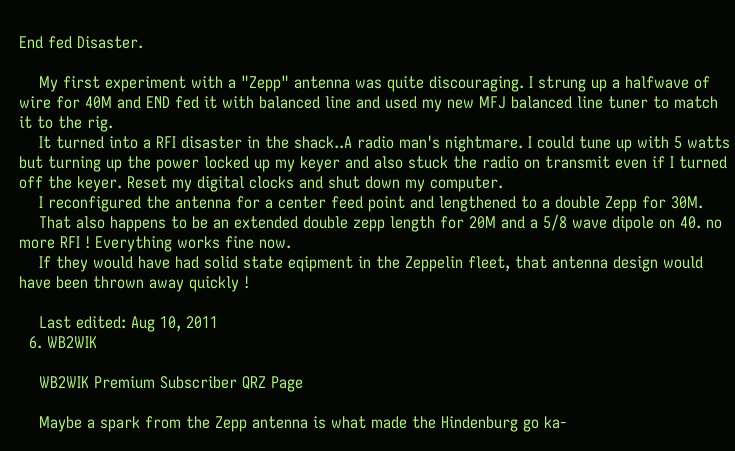End fed Disaster.

    My first experiment with a "Zepp" antenna was quite discouraging. I strung up a halfwave of wire for 40M and END fed it with balanced line and used my new MFJ balanced line tuner to match it to the rig.
    It turned into a RFI disaster in the shack..A radio man's nightmare. I could tune up with 5 watts but turning up the power locked up my keyer and also stuck the radio on transmit even if I turned off the keyer. Reset my digital clocks and shut down my computer.
    I reconfigured the antenna for a center feed point and lengthened to a double Zepp for 30M.
    That also happens to be an extended double zepp length for 20M and a 5/8 wave dipole on 40. no more RFI ! Everything works fine now.
    If they would have had solid state eqipment in the Zeppelin fleet, that antenna design would have been thrown away quickly !

    Last edited: Aug 10, 2011
  6. WB2WIK

    WB2WIK Premium Subscriber QRZ Page

    Maybe a spark from the Zepp antenna is what made the Hindenburg go ka-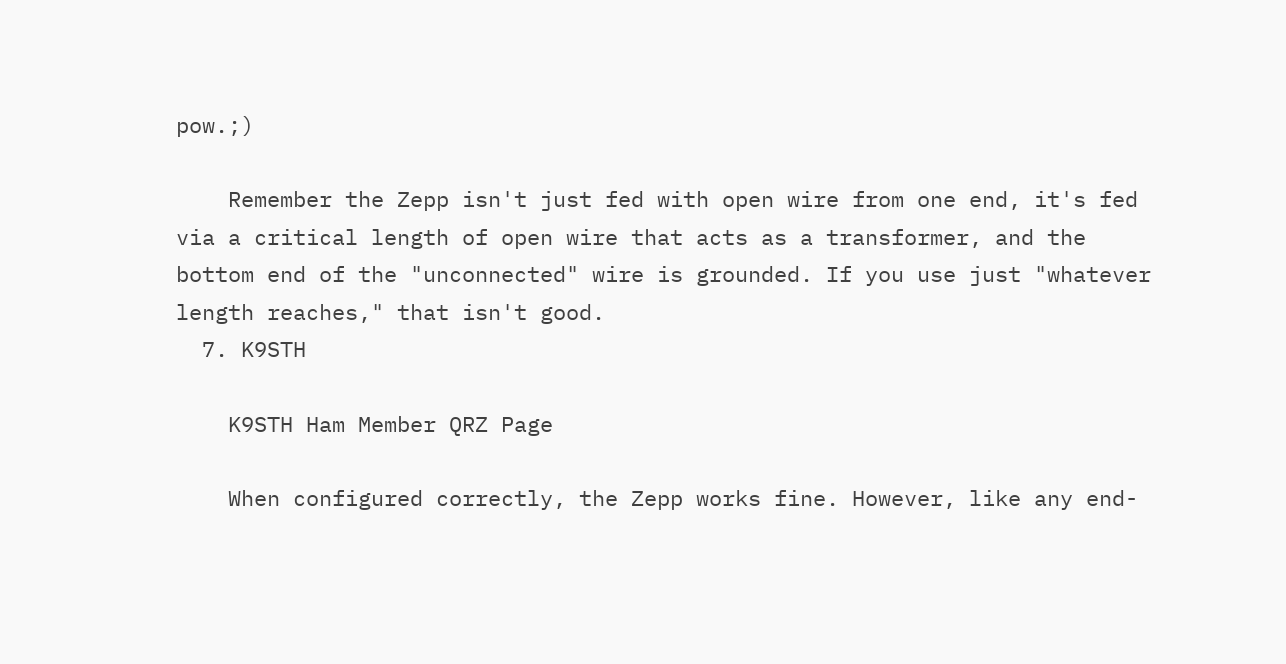pow.;)

    Remember the Zepp isn't just fed with open wire from one end, it's fed via a critical length of open wire that acts as a transformer, and the bottom end of the "unconnected" wire is grounded. If you use just "whatever length reaches," that isn't good.
  7. K9STH

    K9STH Ham Member QRZ Page

    When configured correctly, the Zepp works fine. However, like any end-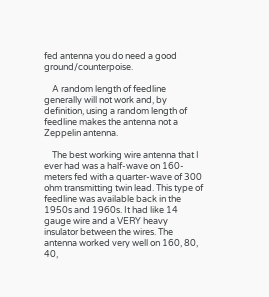fed antenna you do need a good ground/counterpoise.

    A random length of feedline generally will not work and, by definition, using a random length of feedline makes the antenna not a Zeppelin antenna.

    The best working wire antenna that I ever had was a half-wave on 160-meters fed with a quarter-wave of 300 ohm transmitting twin lead. This type of feedline was available back in the 1950s and 1960s. It had like 14 gauge wire and a VERY heavy insulator between the wires. The antenna worked very well on 160, 80, 40,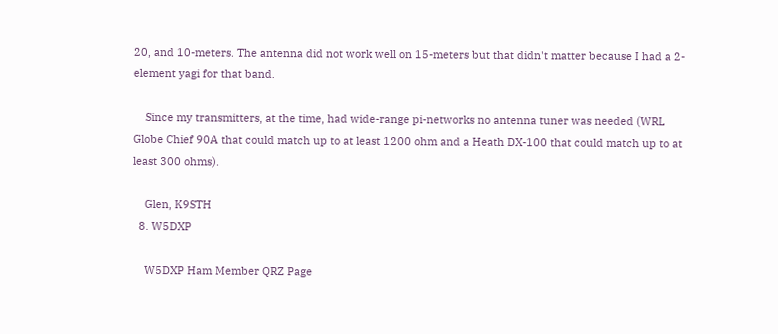20, and 10-meters. The antenna did not work well on 15-meters but that didn't matter because I had a 2-element yagi for that band.

    Since my transmitters, at the time, had wide-range pi-networks no antenna tuner was needed (WRL Globe Chief 90A that could match up to at least 1200 ohm and a Heath DX-100 that could match up to at least 300 ohms).

    Glen, K9STH
  8. W5DXP

    W5DXP Ham Member QRZ Page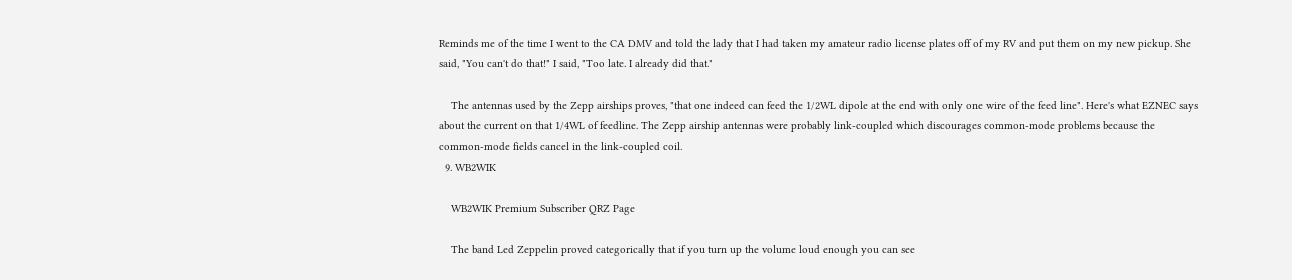Reminds me of the time I went to the CA DMV and told the lady that I had taken my amateur radio license plates off of my RV and put them on my new pickup. She said, "You can't do that!" I said, "Too late. I already did that."

    The antennas used by the Zepp airships proves, "that one indeed can feed the 1/2WL dipole at the end with only one wire of the feed line". Here's what EZNEC says about the current on that 1/4WL of feedline. The Zepp airship antennas were probably link-coupled which discourages common-mode problems because the common-mode fields cancel in the link-coupled coil.
  9. WB2WIK

    WB2WIK Premium Subscriber QRZ Page

    The band Led Zeppelin proved categorically that if you turn up the volume loud enough you can see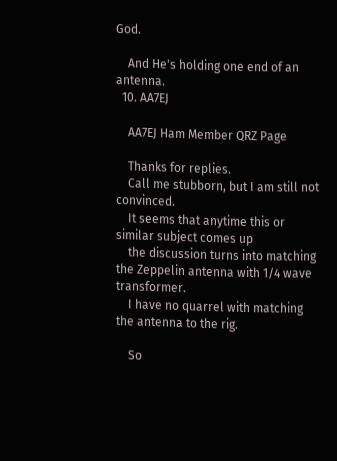God.

    And He's holding one end of an antenna.
  10. AA7EJ

    AA7EJ Ham Member QRZ Page

    Thanks for replies.
    Call me stubborn, but I am still not convinced.
    It seems that anytime this or similar subject comes up
    the discussion turns into matching the Zeppelin antenna with 1/4 wave transformer.
    I have no quarrel with matching the antenna to the rig.

    So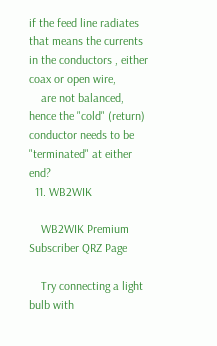if the feed line radiates that means the currents in the conductors , either coax or open wire,
    are not balanced, hence the "cold" (return) conductor needs to be "terminated" at either end?
  11. WB2WIK

    WB2WIK Premium Subscriber QRZ Page

    Try connecting a light bulb with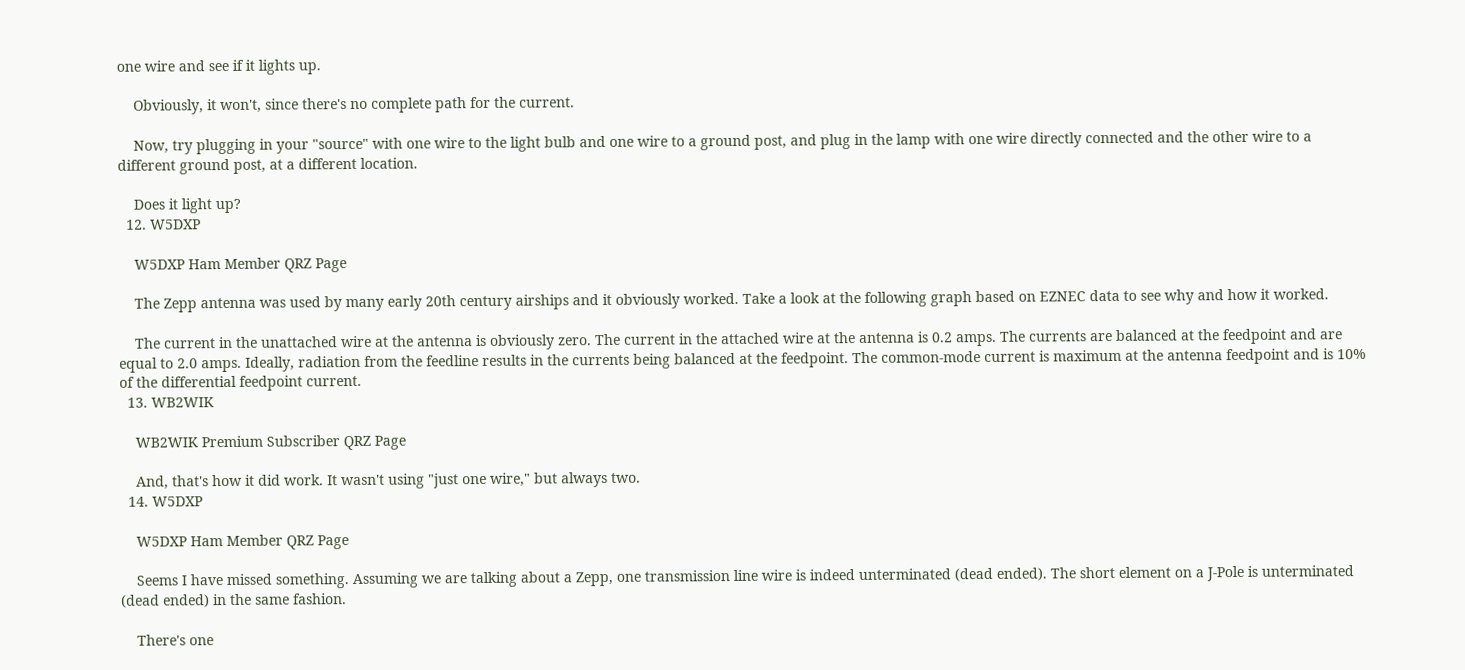one wire and see if it lights up.

    Obviously, it won't, since there's no complete path for the current.

    Now, try plugging in your "source" with one wire to the light bulb and one wire to a ground post, and plug in the lamp with one wire directly connected and the other wire to a different ground post, at a different location.

    Does it light up?
  12. W5DXP

    W5DXP Ham Member QRZ Page

    The Zepp antenna was used by many early 20th century airships and it obviously worked. Take a look at the following graph based on EZNEC data to see why and how it worked.

    The current in the unattached wire at the antenna is obviously zero. The current in the attached wire at the antenna is 0.2 amps. The currents are balanced at the feedpoint and are equal to 2.0 amps. Ideally, radiation from the feedline results in the currents being balanced at the feedpoint. The common-mode current is maximum at the antenna feedpoint and is 10% of the differential feedpoint current.
  13. WB2WIK

    WB2WIK Premium Subscriber QRZ Page

    And, that's how it did work. It wasn't using "just one wire," but always two.
  14. W5DXP

    W5DXP Ham Member QRZ Page

    Seems I have missed something. Assuming we are talking about a Zepp, one transmission line wire is indeed unterminated (dead ended). The short element on a J-Pole is unterminated (dead ended) in the same fashion.

    There's one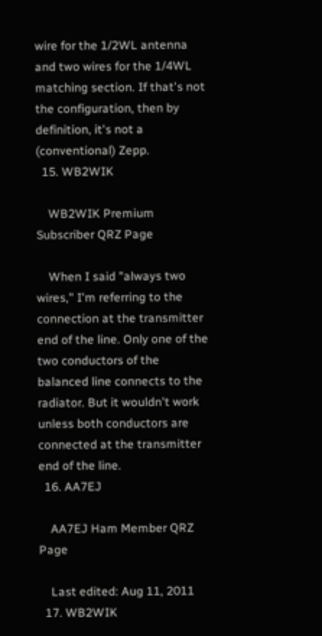wire for the 1/2WL antenna and two wires for the 1/4WL matching section. If that's not the configuration, then by definition, it's not a (conventional) Zepp.
  15. WB2WIK

    WB2WIK Premium Subscriber QRZ Page

    When I said "always two wires," I'm referring to the connection at the transmitter end of the line. Only one of the two conductors of the balanced line connects to the radiator. But it wouldn't work unless both conductors are connected at the transmitter end of the line.
  16. AA7EJ

    AA7EJ Ham Member QRZ Page

    Last edited: Aug 11, 2011
  17. WB2WIK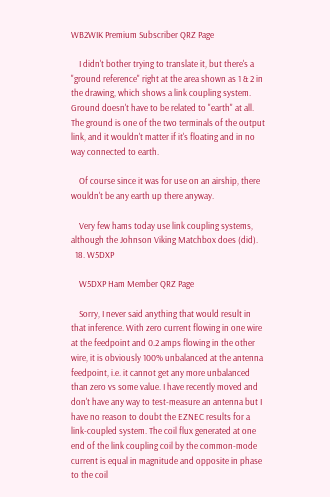WB2WIK Premium Subscriber QRZ Page

    I didn't bother trying to translate it, but there's a "ground reference" right at the area shown as 1 & 2 in the drawing, which shows a link coupling system. Ground doesn't have to be related to "earth" at all. The ground is one of the two terminals of the output link, and it wouldn't matter if it's floating and in no way connected to earth.

    Of course since it was for use on an airship, there wouldn't be any earth up there anyway.

    Very few hams today use link coupling systems, although the Johnson Viking Matchbox does (did).
  18. W5DXP

    W5DXP Ham Member QRZ Page

    Sorry, I never said anything that would result in that inference. With zero current flowing in one wire at the feedpoint and 0.2 amps flowing in the other wire, it is obviously 100% unbalanced at the antenna feedpoint, i.e. it cannot get any more unbalanced than zero vs some value. I have recently moved and don't have any way to test-measure an antenna but I have no reason to doubt the EZNEC results for a link-coupled system. The coil flux generated at one end of the link coupling coil by the common-mode current is equal in magnitude and opposite in phase to the coil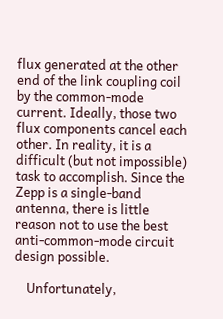flux generated at the other end of the link coupling coil by the common-mode current. Ideally, those two flux components cancel each other. In reality, it is a difficult (but not impossible) task to accomplish. Since the Zepp is a single-band antenna, there is little reason not to use the best anti-common-mode circuit design possible.

    Unfortunately,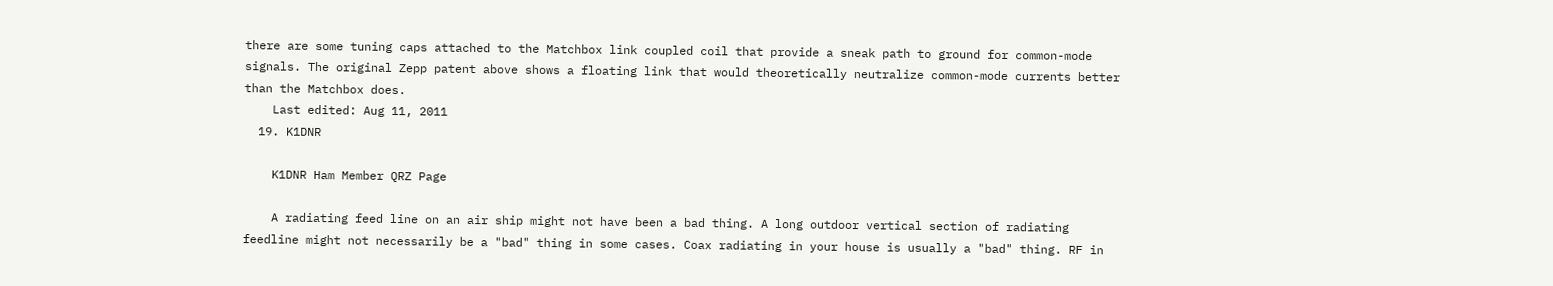there are some tuning caps attached to the Matchbox link coupled coil that provide a sneak path to ground for common-mode signals. The original Zepp patent above shows a floating link that would theoretically neutralize common-mode currents better than the Matchbox does.
    Last edited: Aug 11, 2011
  19. K1DNR

    K1DNR Ham Member QRZ Page

    A radiating feed line on an air ship might not have been a bad thing. A long outdoor vertical section of radiating feedline might not necessarily be a "bad" thing in some cases. Coax radiating in your house is usually a "bad" thing. RF in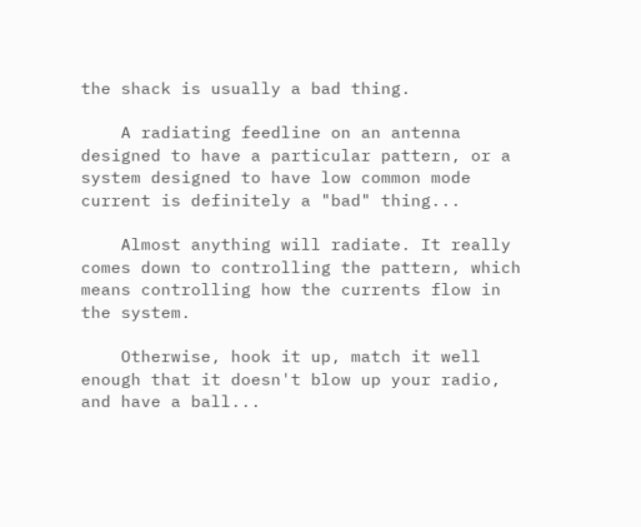the shack is usually a bad thing.

    A radiating feedline on an antenna designed to have a particular pattern, or a system designed to have low common mode current is definitely a "bad" thing...

    Almost anything will radiate. It really comes down to controlling the pattern, which means controlling how the currents flow in the system.

    Otherwise, hook it up, match it well enough that it doesn't blow up your radio, and have a ball...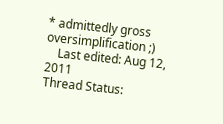* admittedly gross oversimplification ;)
    Last edited: Aug 12, 2011
Thread Status: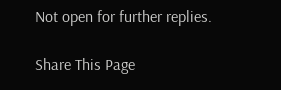Not open for further replies.

Share This Page